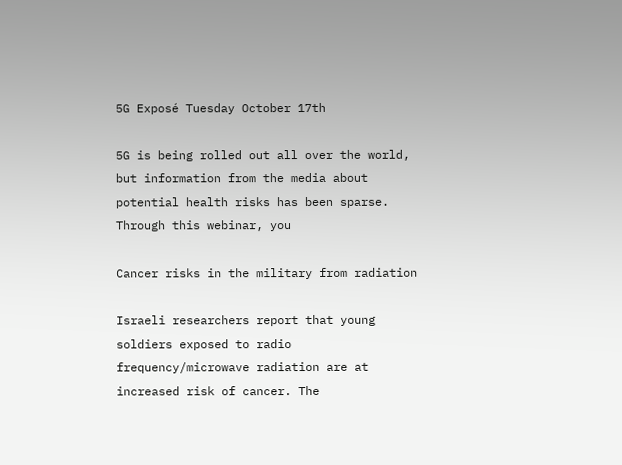5G Exposé Tuesday October 17th

5G is being rolled out all over the world, but information from the media about potential health risks has been sparse. Through this webinar, you

Cancer risks in the military from radiation

Israeli researchers report that young soldiers exposed to radio frequency/microwave radiation are at increased risk of cancer. The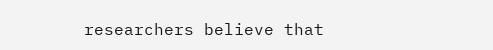researchers believe that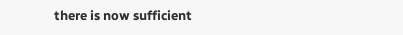there is now sufficient